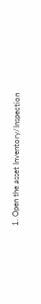1. Open the asset Inventory/Inspection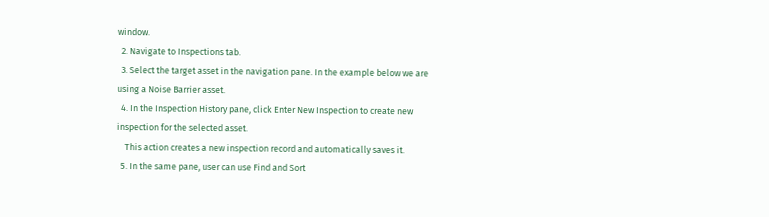window.
  2. Navigate to Inspections tab.
  3. Select the target asset in the navigation pane. In the example below we are using a Noise Barrier asset.
  4. In the Inspection History pane, click Enter New Inspection to create new inspection for the selected asset.
    This action creates a new inspection record and automatically saves it.
  5. In the same pane, user can use Find and Sort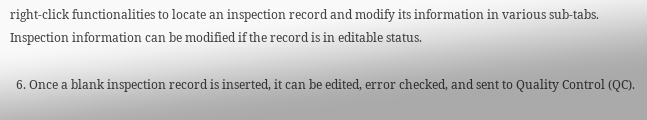right-click functionalities to locate an inspection record and modify its information in various sub-tabs. Inspection information can be modified if the record is in editable status.

  6. Once a blank inspection record is inserted, it can be edited, error checked, and sent to Quality Control (QC).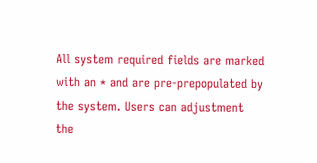All system required fields are marked with an * and are pre-prepopulated by the system. Users can adjustment the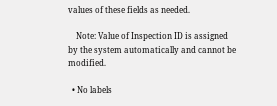values of these fields as needed.

    Note: Value of Inspection ID is assigned by the system automatically and cannot be modified.

  • No labels